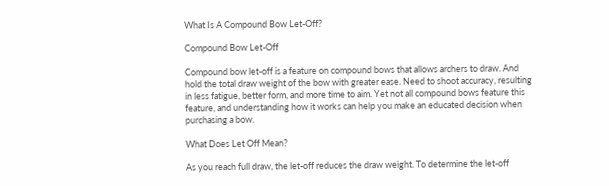What Is A Compound Bow Let-Off?

Compound Bow Let-Off

Compound bow let-off is a feature on compound bows that allows archers to draw. And hold the total draw weight of the bow with greater ease. Need to shoot accuracy, resulting in less fatigue, better form, and more time to aim. Yet not all compound bows feature this feature, and understanding how it works can help you make an educated decision when purchasing a bow.

What Does Let Off Mean?

As you reach full draw, the let-off reduces the draw weight. To determine the let-off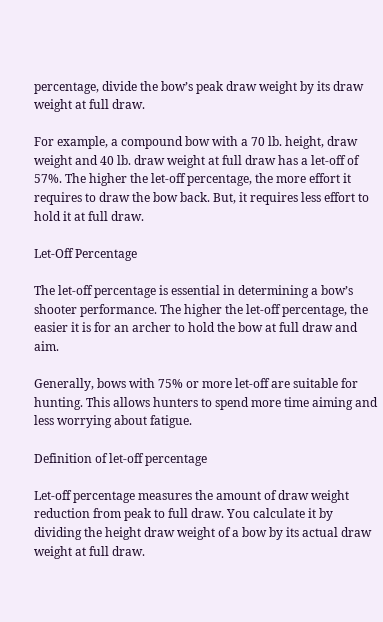percentage, divide the bow’s peak draw weight by its draw weight at full draw.

For example, a compound bow with a 70 lb. height, draw weight and 40 lb. draw weight at full draw has a let-off of 57%. The higher the let-off percentage, the more effort it requires to draw the bow back. But, it requires less effort to hold it at full draw.

Let-Off Percentage

The let-off percentage is essential in determining a bow’s shooter performance. The higher the let-off percentage, the easier it is for an archer to hold the bow at full draw and aim.

Generally, bows with 75% or more let-off are suitable for hunting. This allows hunters to spend more time aiming and less worrying about fatigue.

Definition of let-off percentage

Let-off percentage measures the amount of draw weight reduction from peak to full draw. You calculate it by dividing the height draw weight of a bow by its actual draw weight at full draw.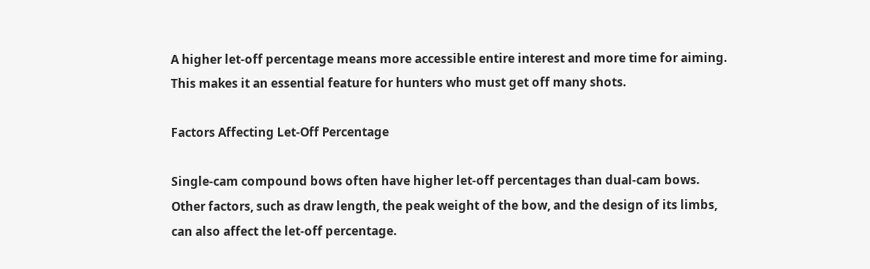A higher let-off percentage means more accessible entire interest and more time for aiming. This makes it an essential feature for hunters who must get off many shots.

Factors Affecting Let-Off Percentage

Single-cam compound bows often have higher let-off percentages than dual-cam bows. Other factors, such as draw length, the peak weight of the bow, and the design of its limbs, can also affect the let-off percentage.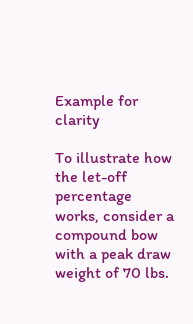Example for clarity

To illustrate how the let-off percentage works, consider a compound bow with a peak draw weight of 70 lbs.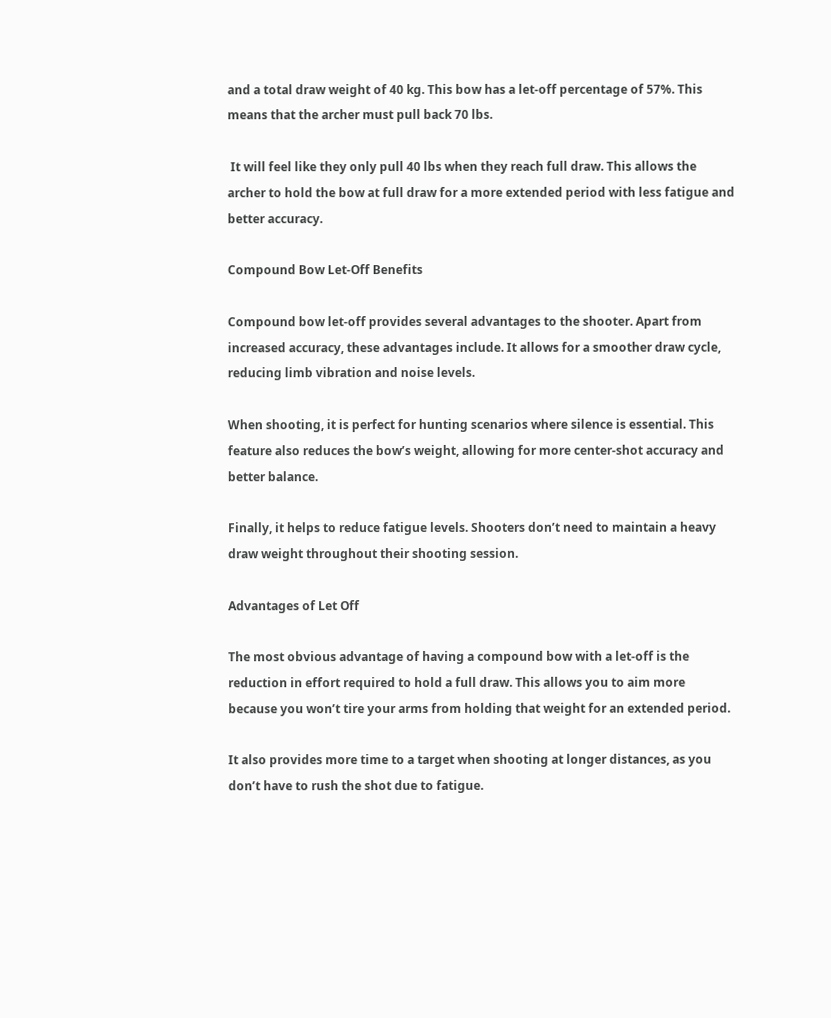and a total draw weight of 40 kg. This bow has a let-off percentage of 57%. This means that the archer must pull back 70 lbs.

 It will feel like they only pull 40 lbs when they reach full draw. This allows the archer to hold the bow at full draw for a more extended period with less fatigue and better accuracy.

Compound Bow Let-Off Benefits

Compound bow let-off provides several advantages to the shooter. Apart from increased accuracy, these advantages include. It allows for a smoother draw cycle, reducing limb vibration and noise levels.

When shooting, it is perfect for hunting scenarios where silence is essential. This feature also reduces the bow’s weight, allowing for more center-shot accuracy and better balance.

Finally, it helps to reduce fatigue levels. Shooters don’t need to maintain a heavy draw weight throughout their shooting session.

Advantages of Let Off

The most obvious advantage of having a compound bow with a let-off is the reduction in effort required to hold a full draw. This allows you to aim more because you won’t tire your arms from holding that weight for an extended period.

It also provides more time to a target when shooting at longer distances, as you don’t have to rush the shot due to fatigue.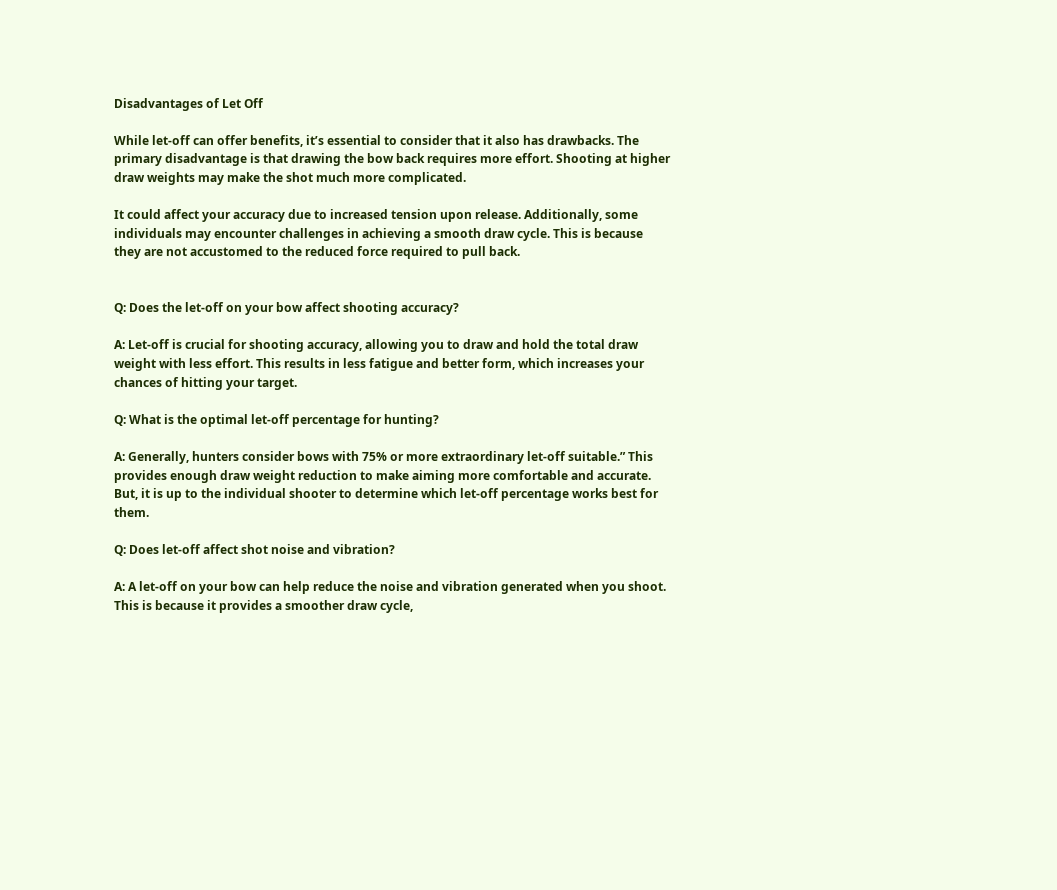Disadvantages of Let Off

While let-off can offer benefits, it’s essential to consider that it also has drawbacks. The primary disadvantage is that drawing the bow back requires more effort. Shooting at higher draw weights may make the shot much more complicated.

It could affect your accuracy due to increased tension upon release. Additionally, some individuals may encounter challenges in achieving a smooth draw cycle. This is because they are not accustomed to the reduced force required to pull back.


Q: Does the let-off on your bow affect shooting accuracy?

A: Let-off is crucial for shooting accuracy, allowing you to draw and hold the total draw weight with less effort. This results in less fatigue and better form, which increases your chances of hitting your target.

Q: What is the optimal let-off percentage for hunting?

A: Generally, hunters consider bows with 75% or more extraordinary let-off suitable.” This provides enough draw weight reduction to make aiming more comfortable and accurate. But, it is up to the individual shooter to determine which let-off percentage works best for them.

Q: Does let-off affect shot noise and vibration?

A: A let-off on your bow can help reduce the noise and vibration generated when you shoot. This is because it provides a smoother draw cycle,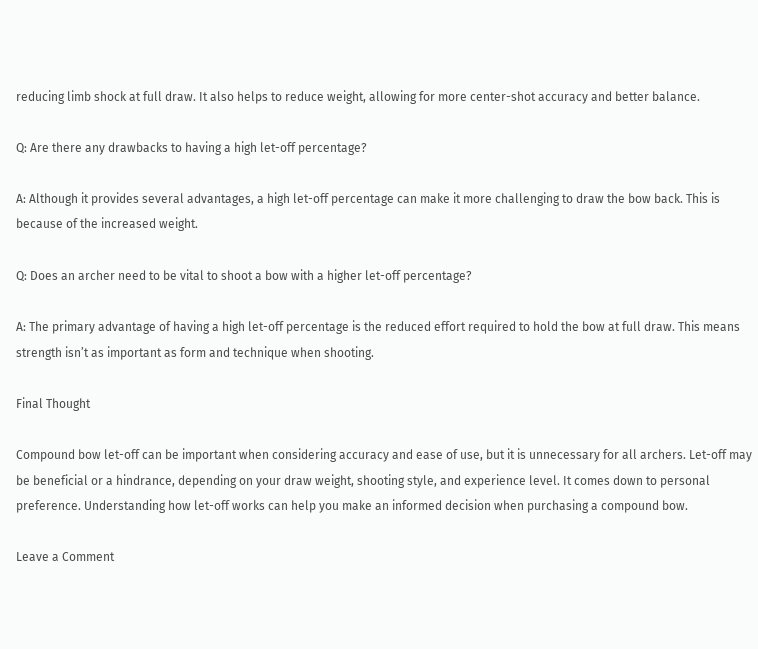reducing limb shock at full draw. It also helps to reduce weight, allowing for more center-shot accuracy and better balance.

Q: Are there any drawbacks to having a high let-off percentage?

A: Although it provides several advantages, a high let-off percentage can make it more challenging to draw the bow back. This is because of the increased weight.

Q: Does an archer need to be vital to shoot a bow with a higher let-off percentage?

A: The primary advantage of having a high let-off percentage is the reduced effort required to hold the bow at full draw. This means strength isn’t as important as form and technique when shooting.

Final Thought

Compound bow let-off can be important when considering accuracy and ease of use, but it is unnecessary for all archers. Let-off may be beneficial or a hindrance, depending on your draw weight, shooting style, and experience level. It comes down to personal preference. Understanding how let-off works can help you make an informed decision when purchasing a compound bow.

Leave a Comment